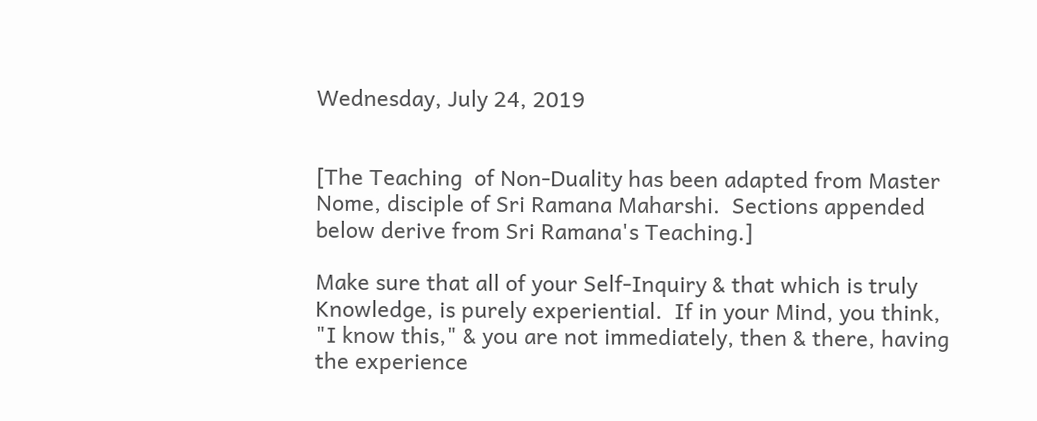Wednesday, July 24, 2019


[The Teaching  of Non-Duality has been adapted from Master Nome, disciple of Sri Ramana Maharshi.  Sections appended below derive from Sri Ramana's Teaching.]

Make sure that all of your Self-Inquiry & that which is truly Knowledge, is purely experiential.  If in your Mind, you think, "I know this," & you are not immediately, then & there, having the experience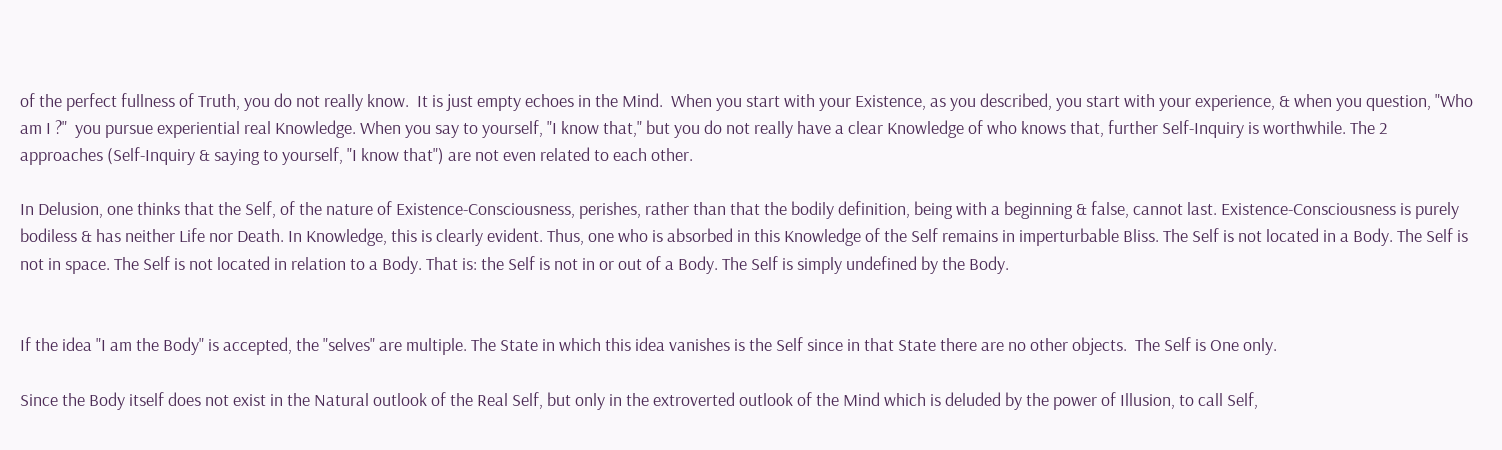of the perfect fullness of Truth, you do not really know.  It is just empty echoes in the Mind.  When you start with your Existence, as you described, you start with your experience, & when you question, "Who am I ?"  you pursue experiential real Knowledge. When you say to yourself, "I know that," but you do not really have a clear Knowledge of who knows that, further Self-Inquiry is worthwhile. The 2 approaches (Self-Inquiry & saying to yourself, "I know that") are not even related to each other.

In Delusion, one thinks that the Self, of the nature of Existence-Consciousness, perishes, rather than that the bodily definition, being with a beginning & false, cannot last. Existence-Consciousness is purely bodiless & has neither Life nor Death. In Knowledge, this is clearly evident. Thus, one who is absorbed in this Knowledge of the Self remains in imperturbable Bliss. The Self is not located in a Body. The Self is not in space. The Self is not located in relation to a Body. That is: the Self is not in or out of a Body. The Self is simply undefined by the Body.


If the idea "I am the Body" is accepted, the "selves" are multiple. The State in which this idea vanishes is the Self since in that State there are no other objects.  The Self is One only.

Since the Body itself does not exist in the Natural outlook of the Real Self, but only in the extroverted outlook of the Mind which is deluded by the power of Illusion, to call Self,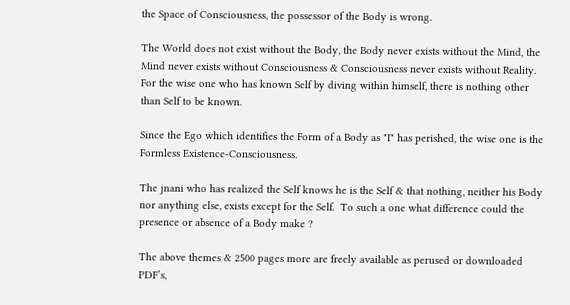the Space of Consciousness, the possessor of the Body is wrong.

The World does not exist without the Body, the Body never exists without the Mind, the Mind never exists without Consciousness & Consciousness never exists without Reality.  For the wise one who has known Self by diving within himself, there is nothing other than Self to be known.

Since the Ego which identifies the Form of a Body as "I" has perished, the wise one is the Formless Existence-Consciousness.

The jnani who has realized the Self knows he is the Self & that nothing, neither his Body nor anything else, exists except for the Self.  To such a one what difference could the presence or absence of a Body make ?

The above themes & 2500 pages more are freely available as perused or downloaded PDF’s,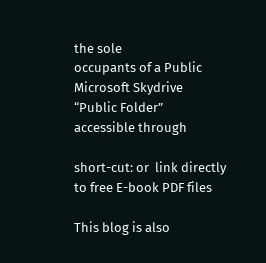the sole
occupants of a Public Microsoft Skydrive “Public Folder” accessible through

short-cut: or  link directly to free E-book PDF files

This blog is also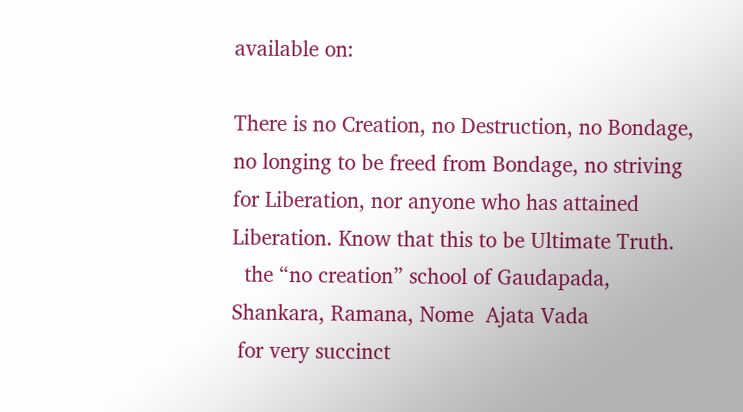available on:

There is no Creation, no Destruction, no Bondage, no longing to be freed from Bondage, no striving for Liberation, nor anyone who has attained Liberation. Know that this to be Ultimate Truth.
  the “no creation” school of Gaudapada, Shankara, Ramana, Nome  Ajata Vada
 for very succinct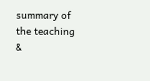summary of the teaching &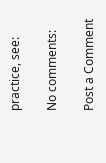practice, see:

No comments:

Post a Comment